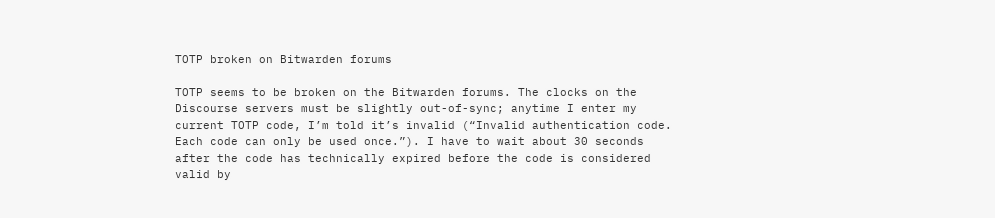TOTP broken on Bitwarden forums

TOTP seems to be broken on the Bitwarden forums. The clocks on the Discourse servers must be slightly out-of-sync; anytime I enter my current TOTP code, I’m told it’s invalid (“Invalid authentication code. Each code can only be used once.”). I have to wait about 30 seconds after the code has technically expired before the code is considered valid by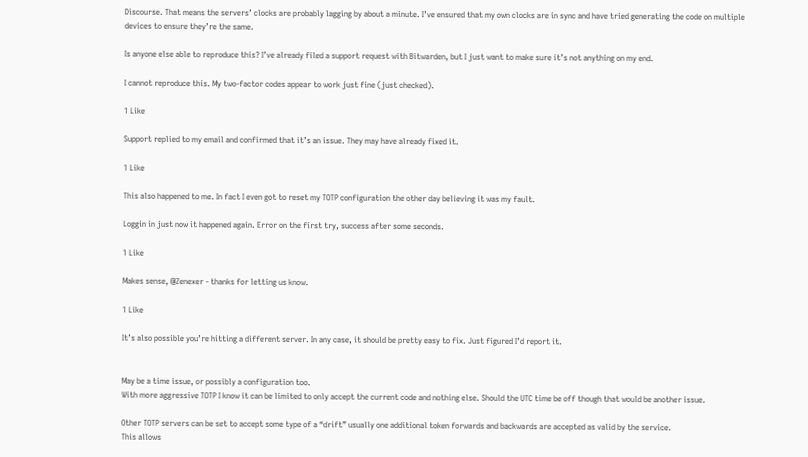Discourse. That means the servers’ clocks are probably lagging by about a minute. I’ve ensured that my own clocks are in sync and have tried generating the code on multiple devices to ensure they’re the same.

Is anyone else able to reproduce this? I’ve already filed a support request with Bitwarden, but I just want to make sure it’s not anything on my end.

I cannot reproduce this. My two-factor codes appear to work just fine (just checked).

1 Like

Support replied to my email and confirmed that it’s an issue. They may have already fixed it.

1 Like

This also happened to me. In fact I even got to reset my TOTP configuration the other day believing it was my fault.

Loggin in just now it happened again. Error on the first try, success after some seconds.

1 Like

Makes sense, @Zenexer - thanks for letting us know.

1 Like

It’s also possible you’re hitting a different server. In any case, it should be pretty easy to fix. Just figured I’d report it.


May be a time issue, or possibly a configuration too.
With more aggressive TOTP I know it can be limited to only accept the current code and nothing else. Should the UTC time be off though that would be another issue.

Other TOTP servers can be set to accept some type of a “drift” usually one additional token forwards and backwards are accepted as valid by the service.
This allows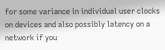for some variance in individual user clocks on devices and also possibly latency on a network if you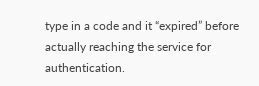type in a code and it “expired” before actually reaching the service for authentication.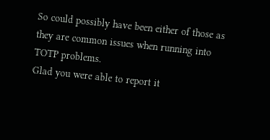So could possibly have been either of those as they are common issues when running into TOTP problems.
Glad you were able to report it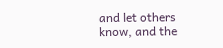and let others know, and the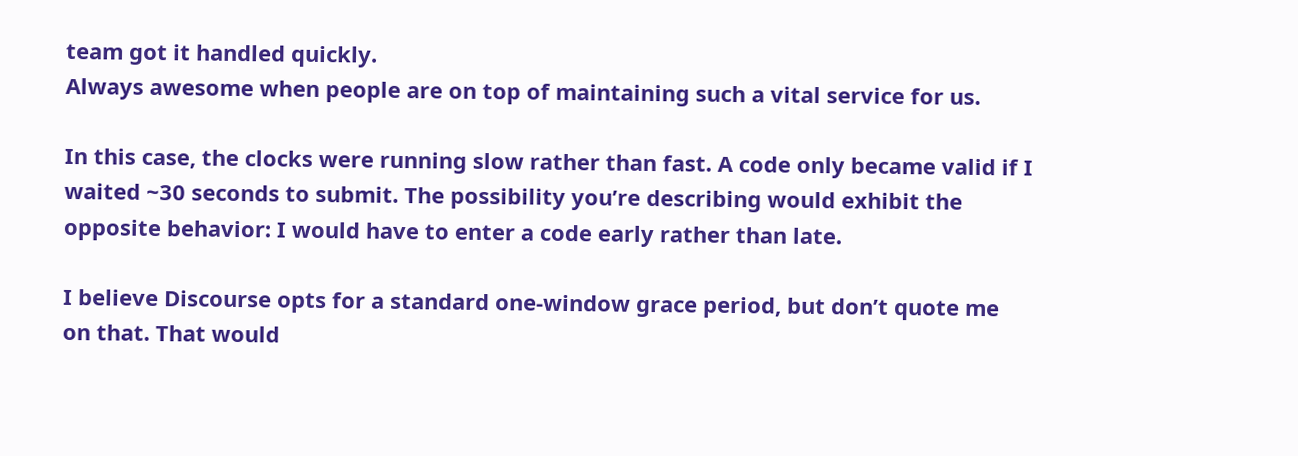team got it handled quickly.
Always awesome when people are on top of maintaining such a vital service for us.

In this case, the clocks were running slow rather than fast. A code only became valid if I waited ~30 seconds to submit. The possibility you’re describing would exhibit the opposite behavior: I would have to enter a code early rather than late.

I believe Discourse opts for a standard one-window grace period, but don’t quote me on that. That would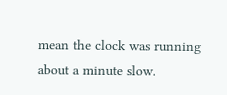mean the clock was running about a minute slow.